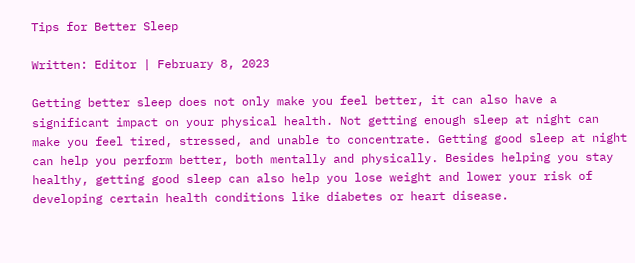Tips for Better Sleep

Written: Editor | February 8, 2023

Getting better sleep does not only make you feel better, it can also have a significant impact on your physical health. Not getting enough sleep at night can make you feel tired, stressed, and unable to concentrate. Getting good sleep at night can help you perform better, both mentally and physically. Besides helping you stay healthy, getting good sleep can also help you lose weight and lower your risk of developing certain health conditions like diabetes or heart disease.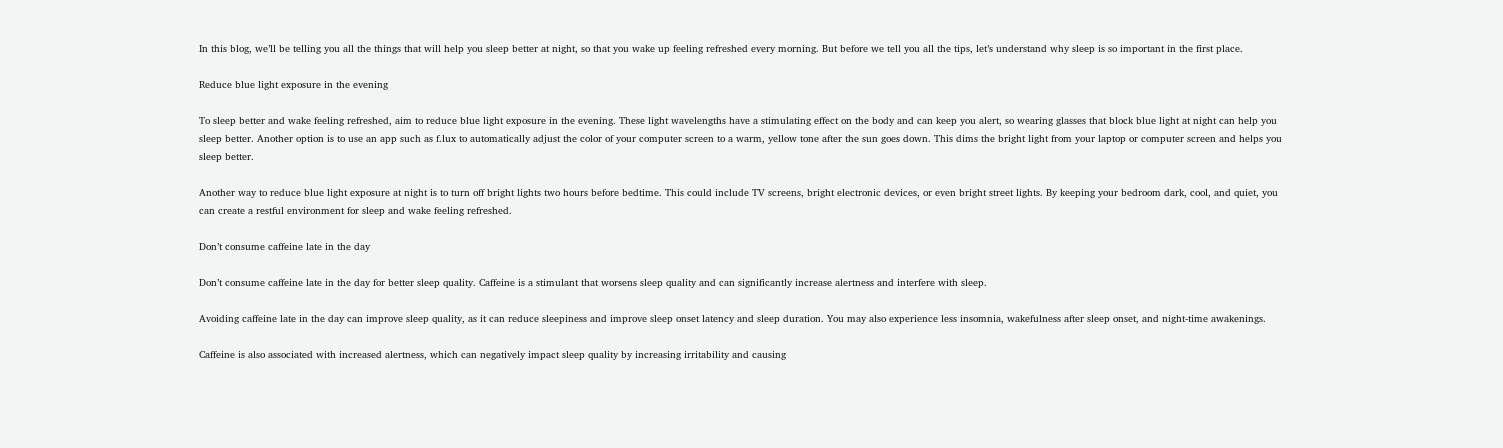In this blog, we’ll be telling you all the things that will help you sleep better at night, so that you wake up feeling refreshed every morning. But before we tell you all the tips, let’s understand why sleep is so important in the first place.

Reduce blue light exposure in the evening

To sleep better and wake feeling refreshed, aim to reduce blue light exposure in the evening. These light wavelengths have a stimulating effect on the body and can keep you alert, so wearing glasses that block blue light at night can help you sleep better. Another option is to use an app such as f.lux to automatically adjust the color of your computer screen to a warm, yellow tone after the sun goes down. This dims the bright light from your laptop or computer screen and helps you sleep better.

Another way to reduce blue light exposure at night is to turn off bright lights two hours before bedtime. This could include TV screens, bright electronic devices, or even bright street lights. By keeping your bedroom dark, cool, and quiet, you can create a restful environment for sleep and wake feeling refreshed.

Don’t consume caffeine late in the day

Don’t consume caffeine late in the day for better sleep quality. Caffeine is a stimulant that worsens sleep quality and can significantly increase alertness and interfere with sleep.

Avoiding caffeine late in the day can improve sleep quality, as it can reduce sleepiness and improve sleep onset latency and sleep duration. You may also experience less insomnia, wakefulness after sleep onset, and night-time awakenings.

Caffeine is also associated with increased alertness, which can negatively impact sleep quality by increasing irritability and causing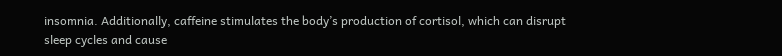insomnia. Additionally, caffeine stimulates the body’s production of cortisol, which can disrupt sleep cycles and cause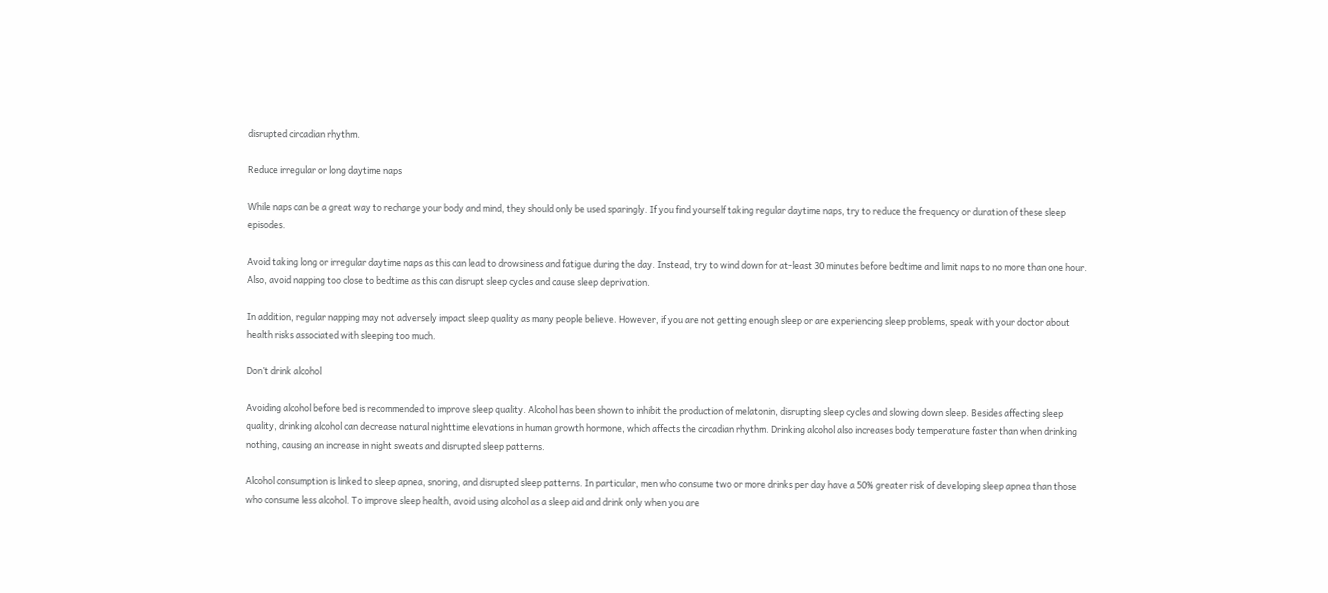disrupted circadian rhythm.

Reduce irregular or long daytime naps

While naps can be a great way to recharge your body and mind, they should only be used sparingly. If you find yourself taking regular daytime naps, try to reduce the frequency or duration of these sleep episodes.

Avoid taking long or irregular daytime naps as this can lead to drowsiness and fatigue during the day. Instead, try to wind down for at-least 30 minutes before bedtime and limit naps to no more than one hour. Also, avoid napping too close to bedtime as this can disrupt sleep cycles and cause sleep deprivation.

In addition, regular napping may not adversely impact sleep quality as many people believe. However, if you are not getting enough sleep or are experiencing sleep problems, speak with your doctor about health risks associated with sleeping too much.

Don’t drink alcohol

Avoiding alcohol before bed is recommended to improve sleep quality. Alcohol has been shown to inhibit the production of melatonin, disrupting sleep cycles and slowing down sleep. Besides affecting sleep quality, drinking alcohol can decrease natural nighttime elevations in human growth hormone, which affects the circadian rhythm. Drinking alcohol also increases body temperature faster than when drinking nothing, causing an increase in night sweats and disrupted sleep patterns.

Alcohol consumption is linked to sleep apnea, snoring, and disrupted sleep patterns. In particular, men who consume two or more drinks per day have a 50% greater risk of developing sleep apnea than those who consume less alcohol. To improve sleep health, avoid using alcohol as a sleep aid and drink only when you are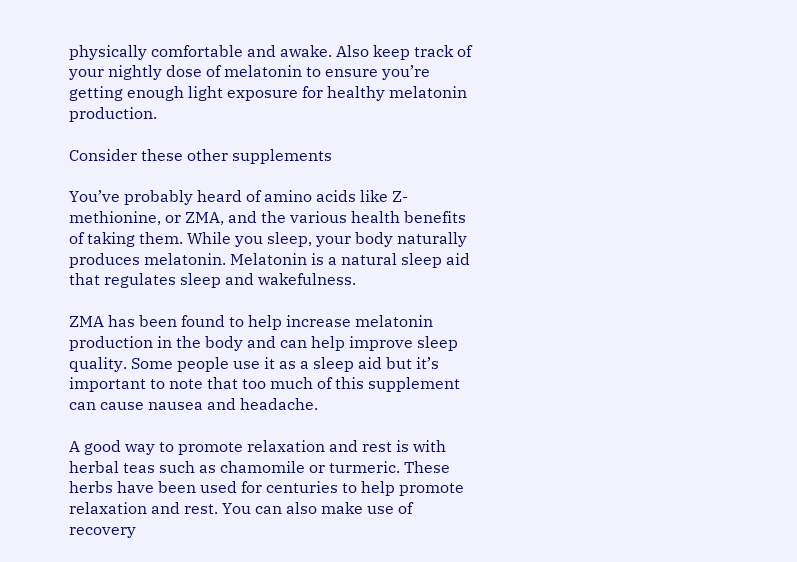physically comfortable and awake. Also keep track of your nightly dose of melatonin to ensure you’re getting enough light exposure for healthy melatonin production.

Consider these other supplements

You’ve probably heard of amino acids like Z-methionine, or ZMA, and the various health benefits of taking them. While you sleep, your body naturally produces melatonin. Melatonin is a natural sleep aid that regulates sleep and wakefulness.

ZMA has been found to help increase melatonin production in the body and can help improve sleep quality. Some people use it as a sleep aid but it’s important to note that too much of this supplement can cause nausea and headache.

A good way to promote relaxation and rest is with herbal teas such as chamomile or turmeric. These herbs have been used for centuries to help promote relaxation and rest. You can also make use of recovery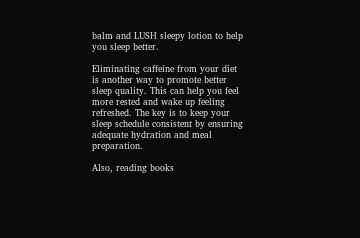balm and LUSH sleepy lotion to help you sleep better.

Eliminating caffeine from your diet is another way to promote better sleep quality. This can help you feel more rested and wake up feeling refreshed. The key is to keep your sleep schedule consistent by ensuring adequate hydration and meal preparation.

Also, reading books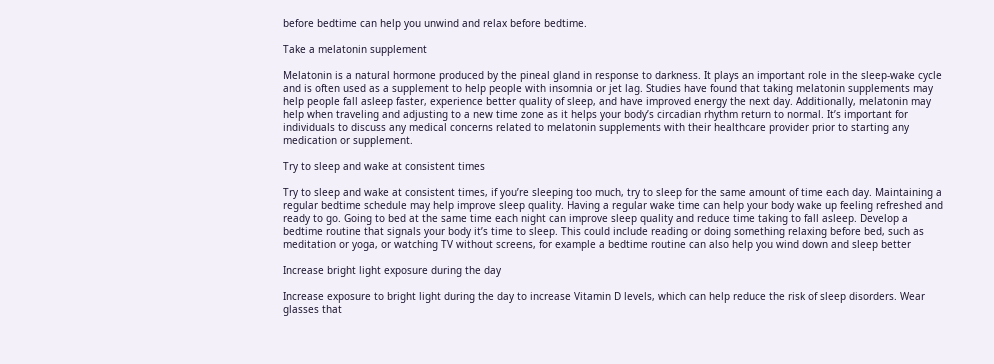before bedtime can help you unwind and relax before bedtime.

Take a melatonin supplement

Melatonin is a natural hormone produced by the pineal gland in response to darkness. It plays an important role in the sleep-wake cycle and is often used as a supplement to help people with insomnia or jet lag. Studies have found that taking melatonin supplements may help people fall asleep faster, experience better quality of sleep, and have improved energy the next day. Additionally, melatonin may help when traveling and adjusting to a new time zone as it helps your body’s circadian rhythm return to normal. It’s important for individuals to discuss any medical concerns related to melatonin supplements with their healthcare provider prior to starting any medication or supplement.

Try to sleep and wake at consistent times

Try to sleep and wake at consistent times, if you’re sleeping too much, try to sleep for the same amount of time each day. Maintaining a regular bedtime schedule may help improve sleep quality. Having a regular wake time can help your body wake up feeling refreshed and ready to go. Going to bed at the same time each night can improve sleep quality and reduce time taking to fall asleep. Develop a bedtime routine that signals your body it’s time to sleep. This could include reading or doing something relaxing before bed, such as meditation or yoga, or watching TV without screens, for example a bedtime routine can also help you wind down and sleep better

Increase bright light exposure during the day

Increase exposure to bright light during the day to increase Vitamin D levels, which can help reduce the risk of sleep disorders. Wear glasses that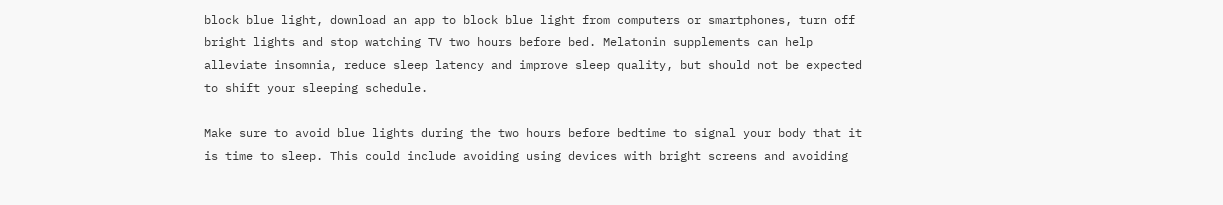block blue light, download an app to block blue light from computers or smartphones, turn off bright lights and stop watching TV two hours before bed. Melatonin supplements can help alleviate insomnia, reduce sleep latency and improve sleep quality, but should not be expected to shift your sleeping schedule.

Make sure to avoid blue lights during the two hours before bedtime to signal your body that it is time to sleep. This could include avoiding using devices with bright screens and avoiding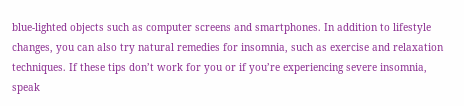blue-lighted objects such as computer screens and smartphones. In addition to lifestyle changes, you can also try natural remedies for insomnia, such as exercise and relaxation techniques. If these tips don’t work for you or if you’re experiencing severe insomnia, speak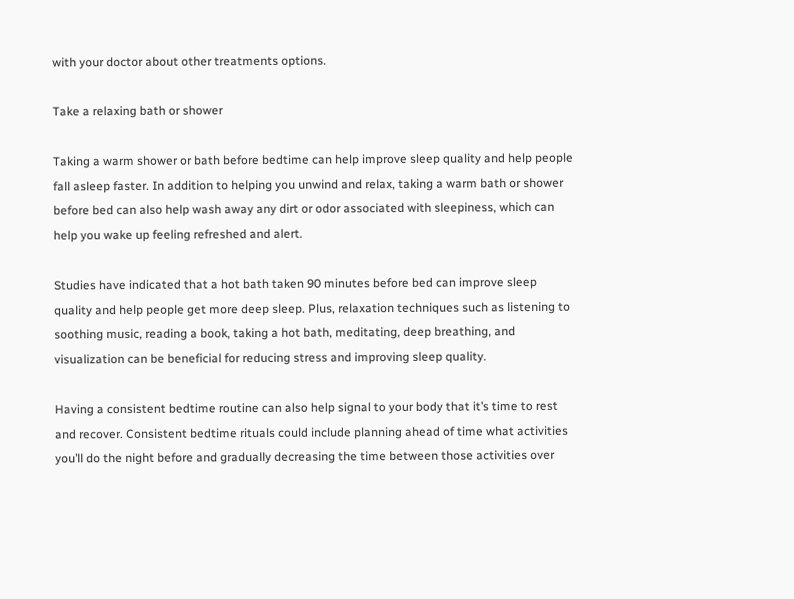with your doctor about other treatments options.

Take a relaxing bath or shower

Taking a warm shower or bath before bedtime can help improve sleep quality and help people fall asleep faster. In addition to helping you unwind and relax, taking a warm bath or shower before bed can also help wash away any dirt or odor associated with sleepiness, which can help you wake up feeling refreshed and alert.

Studies have indicated that a hot bath taken 90 minutes before bed can improve sleep quality and help people get more deep sleep. Plus, relaxation techniques such as listening to soothing music, reading a book, taking a hot bath, meditating, deep breathing, and visualization can be beneficial for reducing stress and improving sleep quality.

Having a consistent bedtime routine can also help signal to your body that it’s time to rest and recover. Consistent bedtime rituals could include planning ahead of time what activities you’ll do the night before and gradually decreasing the time between those activities over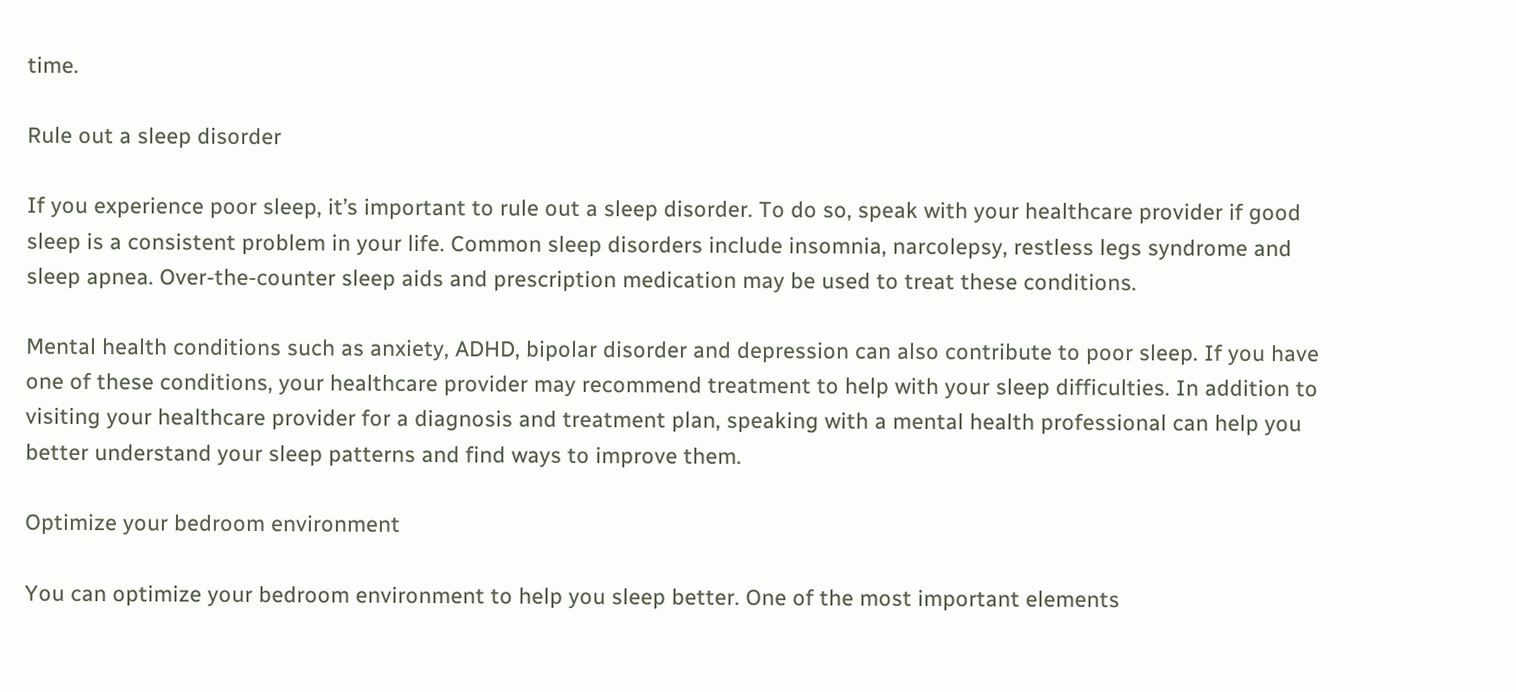time.

Rule out a sleep disorder

If you experience poor sleep, it’s important to rule out a sleep disorder. To do so, speak with your healthcare provider if good sleep is a consistent problem in your life. Common sleep disorders include insomnia, narcolepsy, restless legs syndrome and sleep apnea. Over-the-counter sleep aids and prescription medication may be used to treat these conditions.

Mental health conditions such as anxiety, ADHD, bipolar disorder and depression can also contribute to poor sleep. If you have one of these conditions, your healthcare provider may recommend treatment to help with your sleep difficulties. In addition to visiting your healthcare provider for a diagnosis and treatment plan, speaking with a mental health professional can help you better understand your sleep patterns and find ways to improve them.

Optimize your bedroom environment

You can optimize your bedroom environment to help you sleep better. One of the most important elements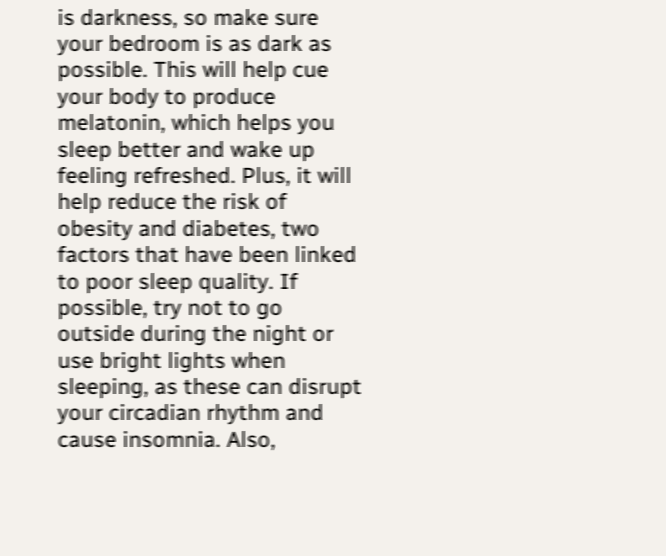is darkness, so make sure your bedroom is as dark as possible. This will help cue your body to produce melatonin, which helps you sleep better and wake up feeling refreshed. Plus, it will help reduce the risk of obesity and diabetes, two factors that have been linked to poor sleep quality. If possible, try not to go outside during the night or use bright lights when sleeping, as these can disrupt your circadian rhythm and cause insomnia. Also,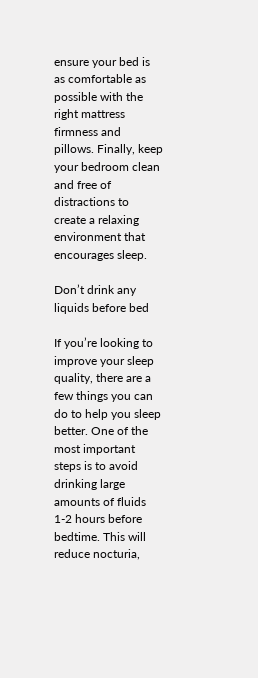ensure your bed is as comfortable as possible with the right mattress firmness and pillows. Finally, keep your bedroom clean and free of distractions to create a relaxing environment that encourages sleep.

Don’t drink any liquids before bed

If you’re looking to improve your sleep quality, there are a few things you can do to help you sleep better. One of the most important steps is to avoid drinking large amounts of fluids 1-2 hours before bedtime. This will reduce nocturia,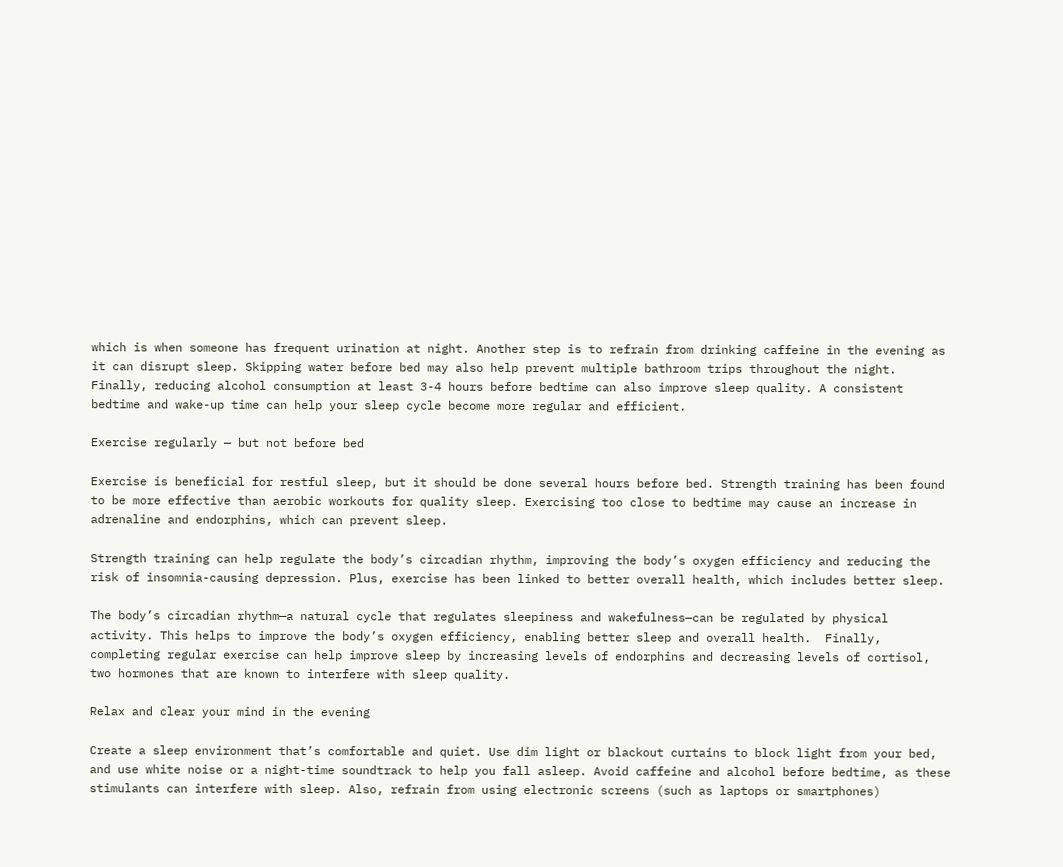which is when someone has frequent urination at night. Another step is to refrain from drinking caffeine in the evening as it can disrupt sleep. Skipping water before bed may also help prevent multiple bathroom trips throughout the night. Finally, reducing alcohol consumption at least 3-4 hours before bedtime can also improve sleep quality. A consistent bedtime and wake-up time can help your sleep cycle become more regular and efficient.

Exercise regularly — but not before bed

Exercise is beneficial for restful sleep, but it should be done several hours before bed. Strength training has been found to be more effective than aerobic workouts for quality sleep. Exercising too close to bedtime may cause an increase in adrenaline and endorphins, which can prevent sleep.

Strength training can help regulate the body’s circadian rhythm, improving the body’s oxygen efficiency and reducing the risk of insomnia-causing depression. Plus, exercise has been linked to better overall health, which includes better sleep.

The body’s circadian rhythm—a natural cycle that regulates sleepiness and wakefulness—can be regulated by physical activity. This helps to improve the body’s oxygen efficiency, enabling better sleep and overall health.  Finally, completing regular exercise can help improve sleep by increasing levels of endorphins and decreasing levels of cortisol, two hormones that are known to interfere with sleep quality.

Relax and clear your mind in the evening

Create a sleep environment that’s comfortable and quiet. Use dim light or blackout curtains to block light from your bed, and use white noise or a night-time soundtrack to help you fall asleep. Avoid caffeine and alcohol before bedtime, as these stimulants can interfere with sleep. Also, refrain from using electronic screens (such as laptops or smartphones)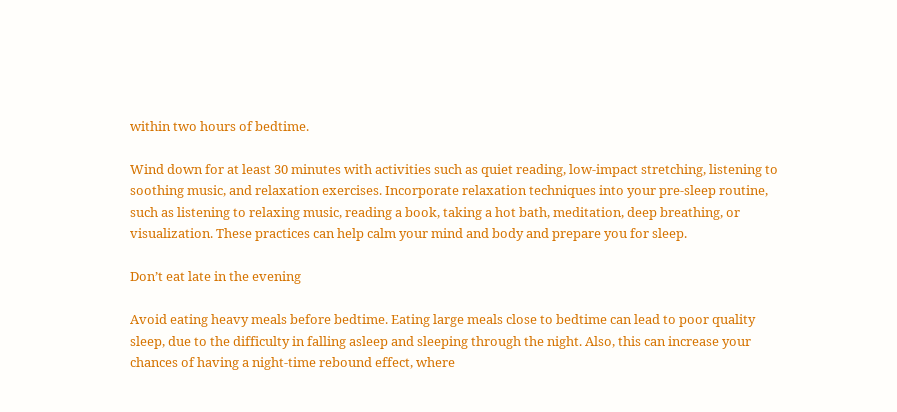within two hours of bedtime.

Wind down for at least 30 minutes with activities such as quiet reading, low-impact stretching, listening to soothing music, and relaxation exercises. Incorporate relaxation techniques into your pre-sleep routine, such as listening to relaxing music, reading a book, taking a hot bath, meditation, deep breathing, or visualization. These practices can help calm your mind and body and prepare you for sleep.

Don’t eat late in the evening

Avoid eating heavy meals before bedtime. Eating large meals close to bedtime can lead to poor quality sleep, due to the difficulty in falling asleep and sleeping through the night. Also, this can increase your chances of having a night-time rebound effect, where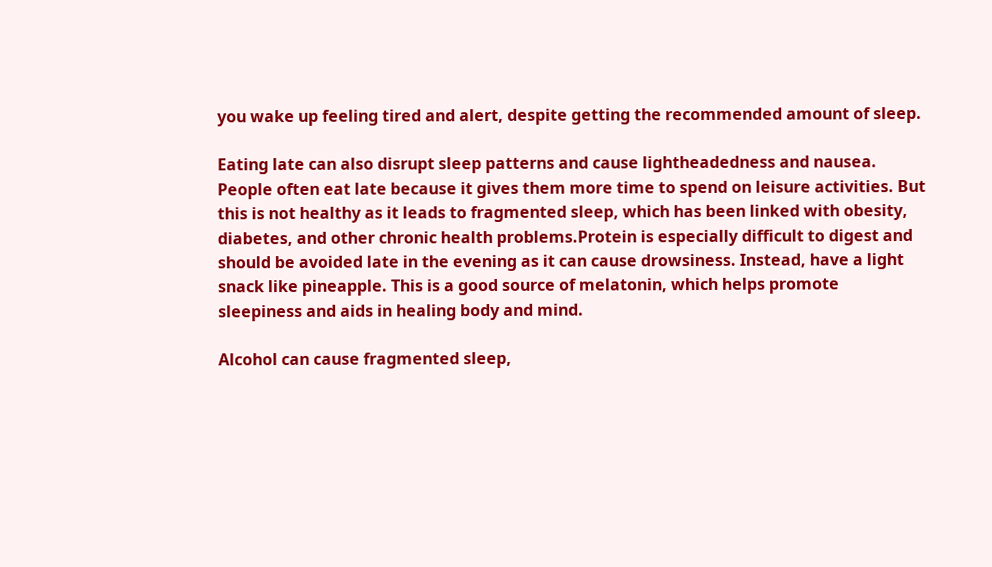you wake up feeling tired and alert, despite getting the recommended amount of sleep.

Eating late can also disrupt sleep patterns and cause lightheadedness and nausea. People often eat late because it gives them more time to spend on leisure activities. But this is not healthy as it leads to fragmented sleep, which has been linked with obesity, diabetes, and other chronic health problems.Protein is especially difficult to digest and should be avoided late in the evening as it can cause drowsiness. Instead, have a light snack like pineapple. This is a good source of melatonin, which helps promote sleepiness and aids in healing body and mind.

Alcohol can cause fragmented sleep,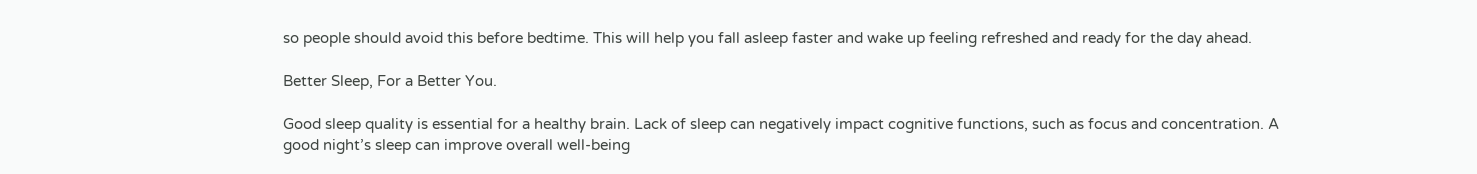so people should avoid this before bedtime. This will help you fall asleep faster and wake up feeling refreshed and ready for the day ahead.

Better Sleep, For a Better You.

Good sleep quality is essential for a healthy brain. Lack of sleep can negatively impact cognitive functions, such as focus and concentration. A good night’s sleep can improve overall well-being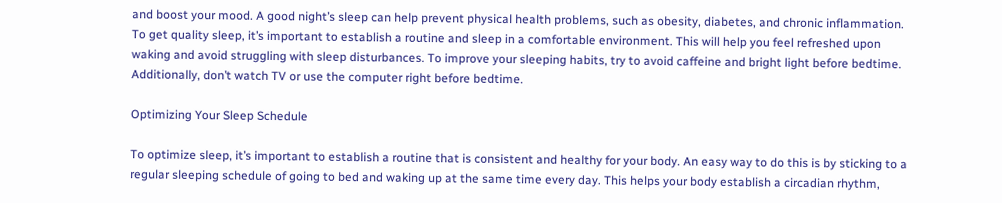and boost your mood. A good night’s sleep can help prevent physical health problems, such as obesity, diabetes, and chronic inflammation. To get quality sleep, it’s important to establish a routine and sleep in a comfortable environment. This will help you feel refreshed upon waking and avoid struggling with sleep disturbances. To improve your sleeping habits, try to avoid caffeine and bright light before bedtime. Additionally, don’t watch TV or use the computer right before bedtime.

Optimizing Your Sleep Schedule

To optimize sleep, it’s important to establish a routine that is consistent and healthy for your body. An easy way to do this is by sticking to a regular sleeping schedule of going to bed and waking up at the same time every day. This helps your body establish a circadian rhythm,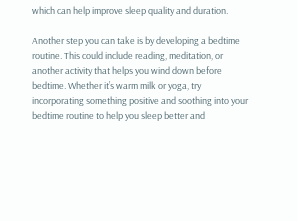which can help improve sleep quality and duration.

Another step you can take is by developing a bedtime routine. This could include reading, meditation, or another activity that helps you wind down before bedtime. Whether it’s warm milk or yoga, try incorporating something positive and soothing into your bedtime routine to help you sleep better and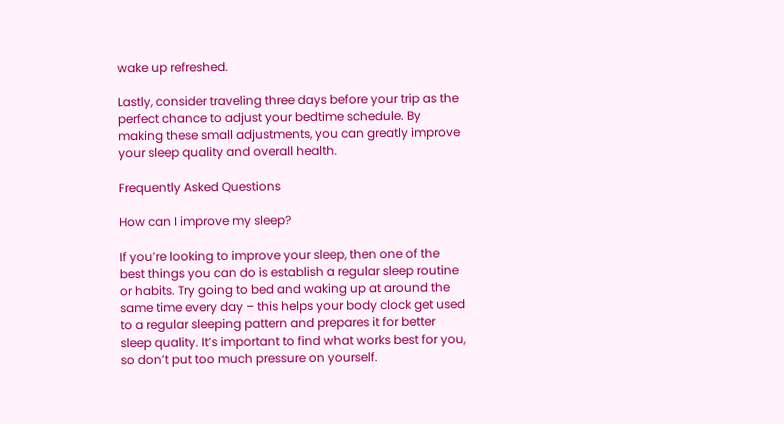wake up refreshed.

Lastly, consider traveling three days before your trip as the perfect chance to adjust your bedtime schedule. By making these small adjustments, you can greatly improve your sleep quality and overall health.

Frequently Asked Questions

How can I improve my sleep?

If you’re looking to improve your sleep, then one of the best things you can do is establish a regular sleep routine or habits. Try going to bed and waking up at around the same time every day – this helps your body clock get used to a regular sleeping pattern and prepares it for better sleep quality. It’s important to find what works best for you, so don’t put too much pressure on yourself.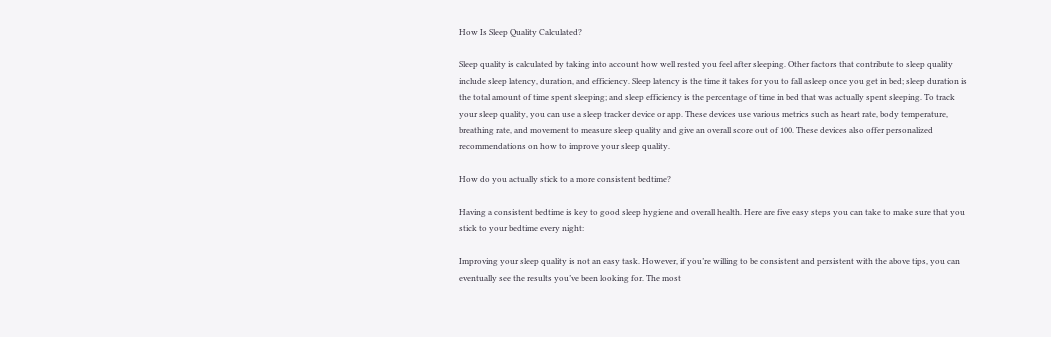How Is Sleep Quality Calculated?

Sleep quality is calculated by taking into account how well rested you feel after sleeping. Other factors that contribute to sleep quality include sleep latency, duration, and efficiency. Sleep latency is the time it takes for you to fall asleep once you get in bed; sleep duration is the total amount of time spent sleeping; and sleep efficiency is the percentage of time in bed that was actually spent sleeping. To track your sleep quality, you can use a sleep tracker device or app. These devices use various metrics such as heart rate, body temperature, breathing rate, and movement to measure sleep quality and give an overall score out of 100. These devices also offer personalized recommendations on how to improve your sleep quality.

How do you actually stick to a more consistent bedtime?

Having a consistent bedtime is key to good sleep hygiene and overall health. Here are five easy steps you can take to make sure that you stick to your bedtime every night:

Improving your sleep quality is not an easy task. However, if you’re willing to be consistent and persistent with the above tips, you can eventually see the results you’ve been looking for. The most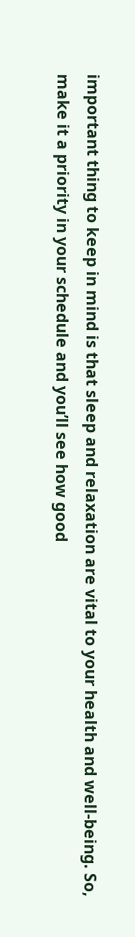important thing to keep in mind is that sleep and relaxation are vital to your health and well-being. So, make it a priority in your schedule and you’ll see how good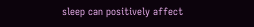sleep can positively affect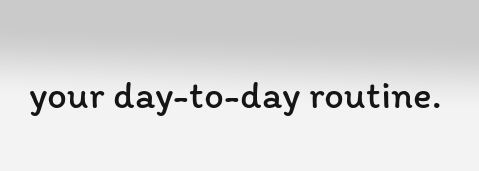your day-to-day routine.